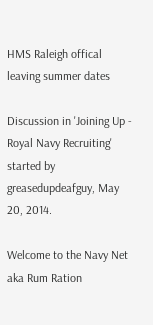HMS Raleigh offical leaving summer dates

Discussion in 'Joining Up - Royal Navy Recruiting' started by greasedupdeafguy, May 20, 2014.

Welcome to the Navy Net aka Rum Ration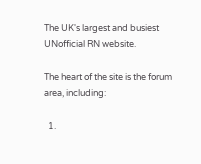The UK's largest and busiest UNofficial RN website.

The heart of the site is the forum area, including:

  1.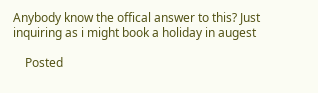Anybody know the offical answer to this? Just inquiring as i might book a holiday in augest

    Posted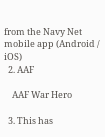from the Navy Net mobile app (Android / iOS)
  2. AAF

    AAF War Hero

  3. This has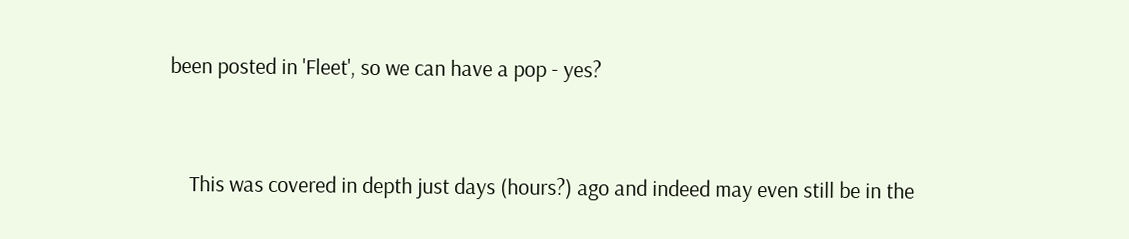been posted in 'Fleet', so we can have a pop - yes?


    This was covered in depth just days (hours?) ago and indeed may even still be in the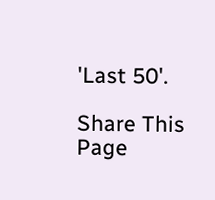'Last 50'.

Share This Page